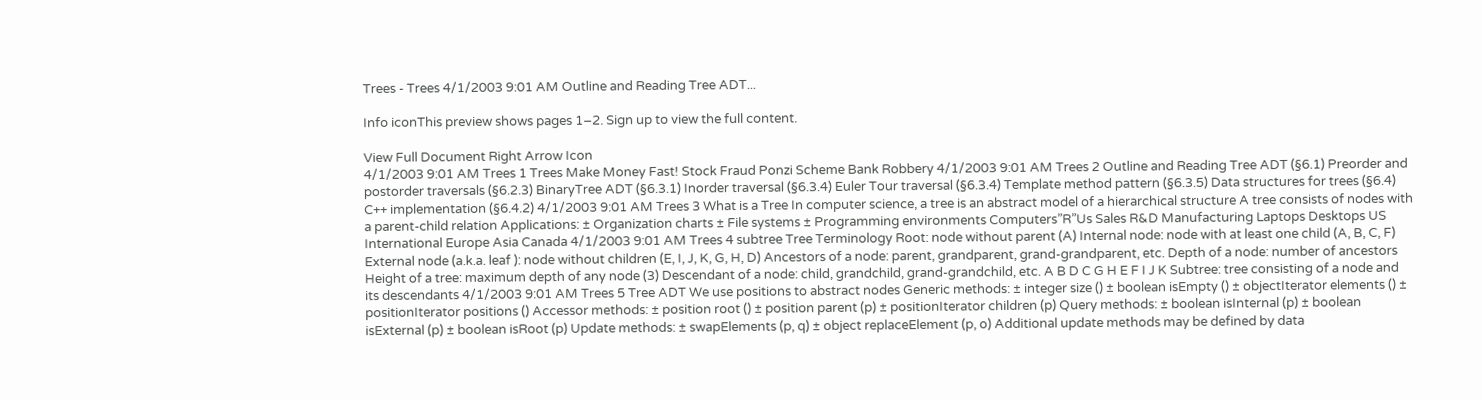Trees - Trees 4/1/2003 9:01 AM Outline and Reading Tree ADT...

Info iconThis preview shows pages 1–2. Sign up to view the full content.

View Full Document Right Arrow Icon
4/1/2003 9:01 AM Trees 1 Trees Make Money Fast! Stock Fraud Ponzi Scheme Bank Robbery 4/1/2003 9:01 AM Trees 2 Outline and Reading Tree ADT (§6.1) Preorder and postorder traversals (§6.2.3) BinaryTree ADT (§6.3.1) Inorder traversal (§6.3.4) Euler Tour traversal (§6.3.4) Template method pattern (§6.3.5) Data structures for trees (§6.4) C++ implementation (§6.4.2) 4/1/2003 9:01 AM Trees 3 What is a Tree In computer science, a tree is an abstract model of a hierarchical structure A tree consists of nodes with a parent-child relation Applications: ± Organization charts ± File systems ± Programming environments Computers”R”Us Sales R&D Manufacturing Laptops Desktops US International Europe Asia Canada 4/1/2003 9:01 AM Trees 4 subtree Tree Terminology Root: node without parent (A) Internal node: node with at least one child (A, B, C, F) External node (a.k.a. leaf ): node without children (E, I, J, K, G, H, D) Ancestors of a node: parent, grandparent, grand-grandparent, etc. Depth of a node: number of ancestors Height of a tree: maximum depth of any node (3) Descendant of a node: child, grandchild, grand-grandchild, etc. A B D C G H E F I J K Subtree: tree consisting of a node and its descendants 4/1/2003 9:01 AM Trees 5 Tree ADT We use positions to abstract nodes Generic methods: ± integer size () ± boolean isEmpty () ± objectIterator elements () ± positionIterator positions () Accessor methods: ± position root () ± position parent (p) ± positionIterator children (p) Query methods: ± boolean isInternal (p) ± boolean isExternal (p) ± boolean isRoot (p) Update methods: ± swapElements (p, q) ± object replaceElement (p, o) Additional update methods may be defined by data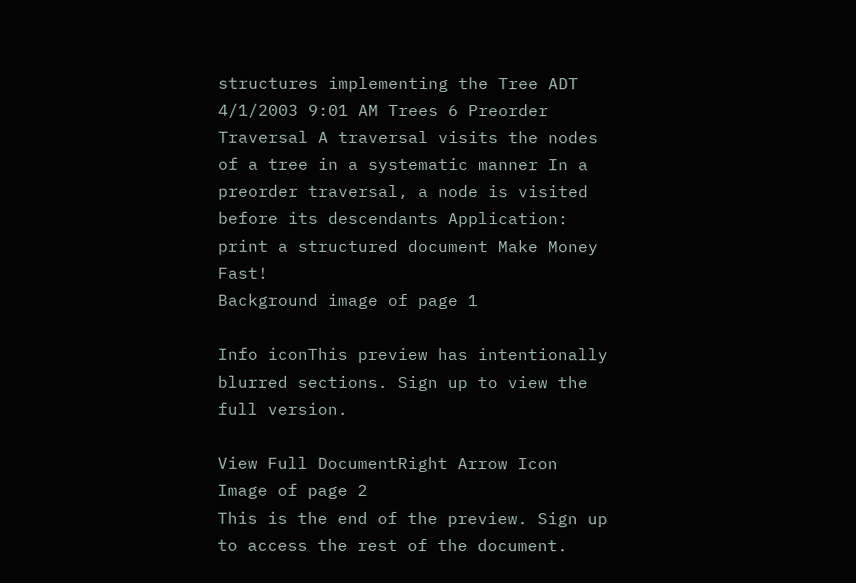structures implementing the Tree ADT 4/1/2003 9:01 AM Trees 6 Preorder Traversal A traversal visits the nodes of a tree in a systematic manner In a preorder traversal, a node is visited before its descendants Application: print a structured document Make Money Fast!
Background image of page 1

Info iconThis preview has intentionally blurred sections. Sign up to view the full version.

View Full DocumentRight Arrow Icon
Image of page 2
This is the end of the preview. Sign up to access the rest of the document.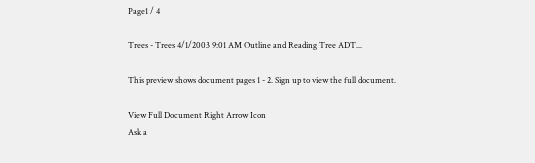Page1 / 4

Trees - Trees 4/1/2003 9:01 AM Outline and Reading Tree ADT...

This preview shows document pages 1 - 2. Sign up to view the full document.

View Full Document Right Arrow Icon
Ask a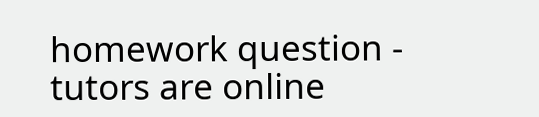homework question - tutors are online